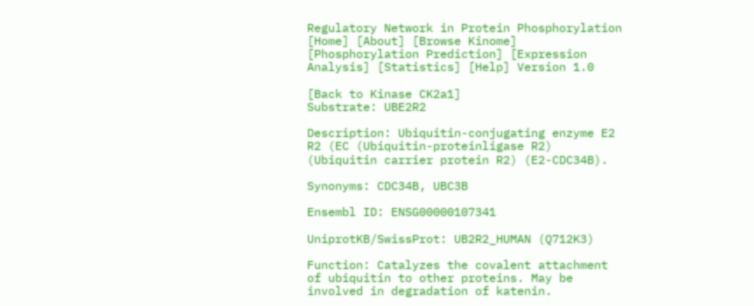Regulatory Network in Protein Phosphorylation
[Home] [About] [Browse Kinome] [Phosphorylation Prediction] [Expression Analysis] [Statistics] [Help] Version 1.0

[Back to Kinase CK2a1]
Substrate: UBE2R2

Description: Ubiquitin-conjugating enzyme E2 R2 (EC (Ubiquitin-proteinligase R2) (Ubiquitin carrier protein R2) (E2-CDC34B).

Synonyms: CDC34B, UBC3B

Ensembl ID: ENSG00000107341

UniprotKB/SwissProt: UB2R2_HUMAN (Q712K3)

Function: Catalyzes the covalent attachment of ubiquitin to other proteins. May be involved in degradation of katenin.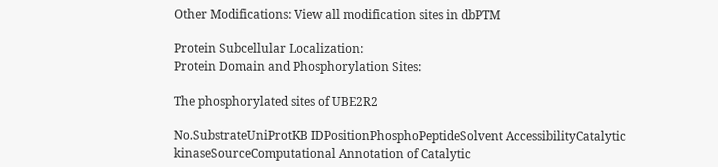Other Modifications: View all modification sites in dbPTM

Protein Subcellular Localization:
Protein Domain and Phosphorylation Sites:

The phosphorylated sites of UBE2R2

No.SubstrateUniProtKB IDPositionPhosphoPeptideSolvent AccessibilityCatalytic kinaseSourceComputational Annotation of Catalytic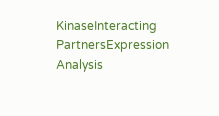KinaseInteracting PartnersExpression Analysis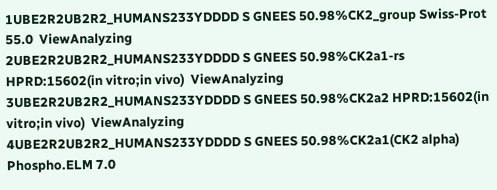1UBE2R2UB2R2_HUMANS233YDDDD S GNEES 50.98%CK2_group Swiss-Prot 55.0  ViewAnalyzing
2UBE2R2UB2R2_HUMANS233YDDDD S GNEES 50.98%CK2a1-rs HPRD:15602(in vitro;in vivo)  ViewAnalyzing
3UBE2R2UB2R2_HUMANS233YDDDD S GNEES 50.98%CK2a2 HPRD:15602(in vitro;in vivo)  ViewAnalyzing
4UBE2R2UB2R2_HUMANS233YDDDD S GNEES 50.98%CK2a1(CK2 alpha) Phospho.ELM 7.0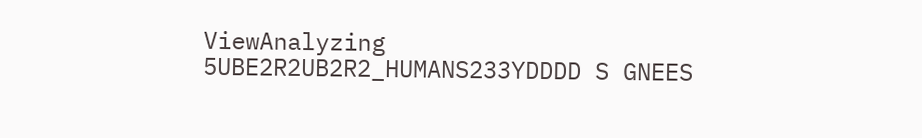ViewAnalyzing
5UBE2R2UB2R2_HUMANS233YDDDD S GNEES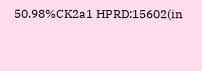50.98%CK2a1 HPRD:15602(in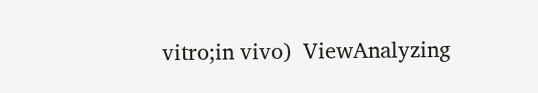vitro;in vivo)  ViewAnalyzing